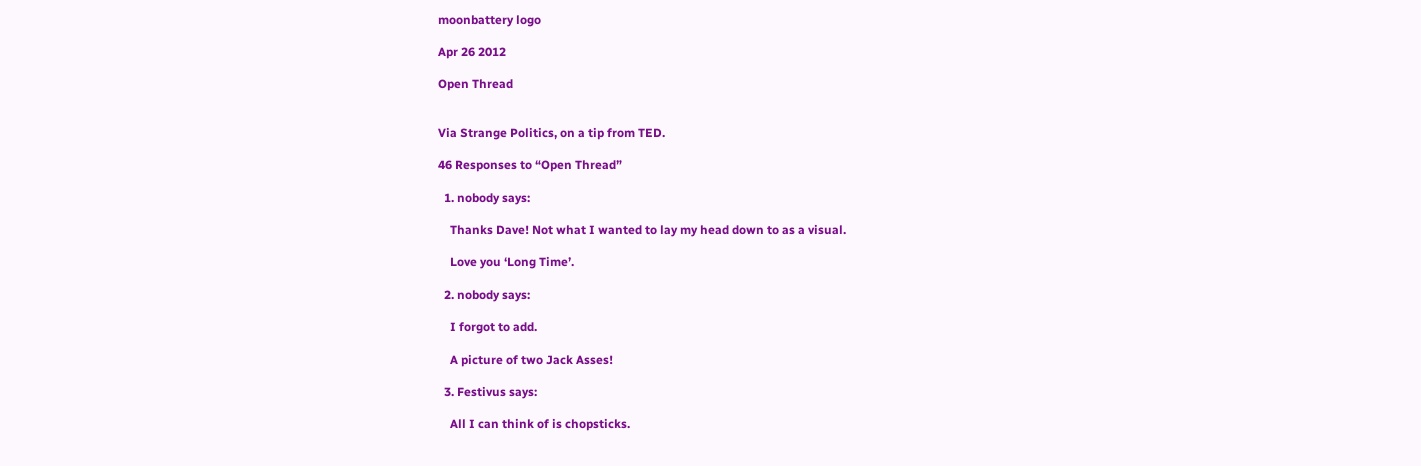moonbattery logo

Apr 26 2012

Open Thread


Via Strange Politics, on a tip from TED.

46 Responses to “Open Thread”

  1. nobody says:

    Thanks Dave! Not what I wanted to lay my head down to as a visual.

    Love you ‘Long Time’.

  2. nobody says:

    I forgot to add.

    A picture of two Jack Asses!

  3. Festivus says:

    All I can think of is chopsticks.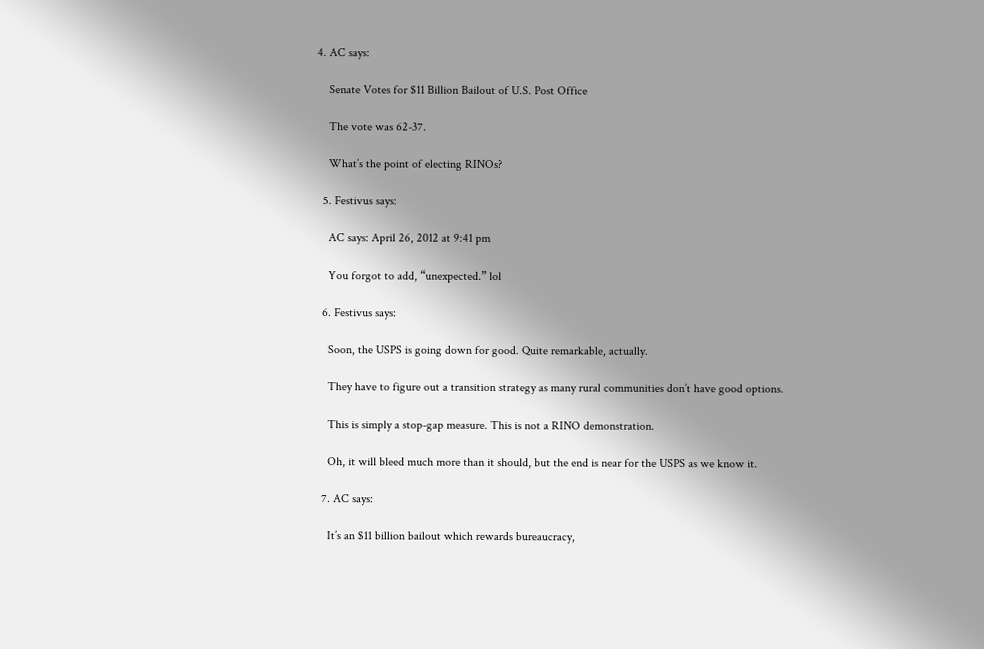4. AC says:

    Senate Votes for $11 Billion Bailout of U.S. Post Office

    The vote was 62-37.

    What’s the point of electing RINOs?

  5. Festivus says:

    AC says: April 26, 2012 at 9:41 pm

    You forgot to add, “unexpected.” lol

  6. Festivus says:

    Soon, the USPS is going down for good. Quite remarkable, actually.

    They have to figure out a transition strategy as many rural communities don’t have good options.

    This is simply a stop-gap measure. This is not a RINO demonstration.

    Oh, it will bleed much more than it should, but the end is near for the USPS as we know it.

  7. AC says:

    It’s an $11 billion bailout which rewards bureaucracy,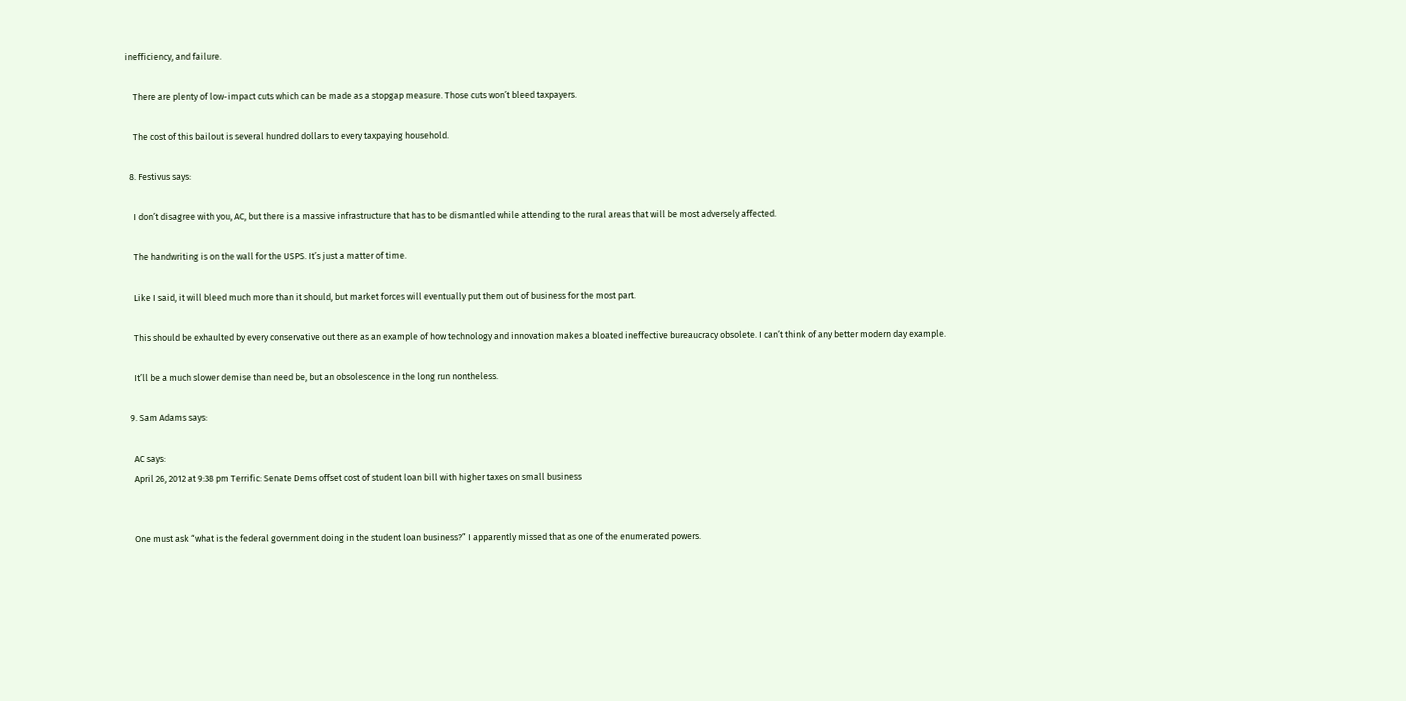inefficiency, and failure.

    There are plenty of low-impact cuts which can be made as a stopgap measure. Those cuts won’t bleed taxpayers.

    The cost of this bailout is several hundred dollars to every taxpaying household.

  8. Festivus says:

    I don’t disagree with you, AC, but there is a massive infrastructure that has to be dismantled while attending to the rural areas that will be most adversely affected.

    The handwriting is on the wall for the USPS. It’s just a matter of time.

    Like I said, it will bleed much more than it should, but market forces will eventually put them out of business for the most part.

    This should be exhaulted by every conservative out there as an example of how technology and innovation makes a bloated ineffective bureaucracy obsolete. I can’t think of any better modern day example.

    It’ll be a much slower demise than need be, but an obsolescence in the long run nontheless.

  9. Sam Adams says:

    AC says:
    April 26, 2012 at 9:38 pm Terrific: Senate Dems offset cost of student loan bill with higher taxes on small business


    One must ask “what is the federal government doing in the student loan business?” I apparently missed that as one of the enumerated powers.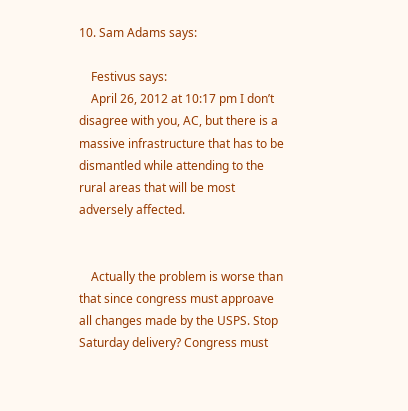10. Sam Adams says:

    Festivus says:
    April 26, 2012 at 10:17 pm I don’t disagree with you, AC, but there is a massive infrastructure that has to be dismantled while attending to the rural areas that will be most adversely affected.


    Actually the problem is worse than that since congress must approave all changes made by the USPS. Stop Saturday delivery? Congress must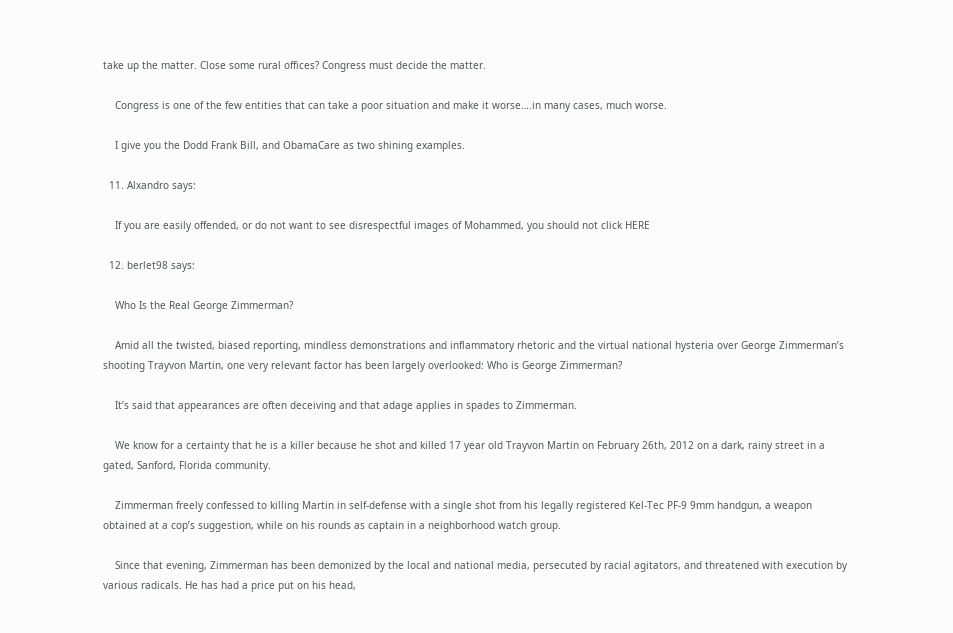take up the matter. Close some rural offices? Congress must decide the matter.

    Congress is one of the few entities that can take a poor situation and make it worse….in many cases, much worse.

    I give you the Dodd Frank Bill, and ObamaCare as two shining examples.

  11. Alxandro says:

    If you are easily offended, or do not want to see disrespectful images of Mohammed, you should not click HERE

  12. berlet98 says:

    Who Is the Real George Zimmerman?

    Amid all the twisted, biased reporting, mindless demonstrations and inflammatory rhetoric and the virtual national hysteria over George Zimmerman’s shooting Trayvon Martin, one very relevant factor has been largely overlooked: Who is George Zimmerman?

    It’s said that appearances are often deceiving and that adage applies in spades to Zimmerman.

    We know for a certainty that he is a killer because he shot and killed 17 year old Trayvon Martin on February 26th, 2012 on a dark, rainy street in a gated, Sanford, Florida community.

    Zimmerman freely confessed to killing Martin in self-defense with a single shot from his legally registered Kel-Tec PF-9 9mm handgun, a weapon obtained at a cop’s suggestion, while on his rounds as captain in a neighborhood watch group.

    Since that evening, Zimmerman has been demonized by the local and national media, persecuted by racial agitators, and threatened with execution by various radicals. He has had a price put on his head,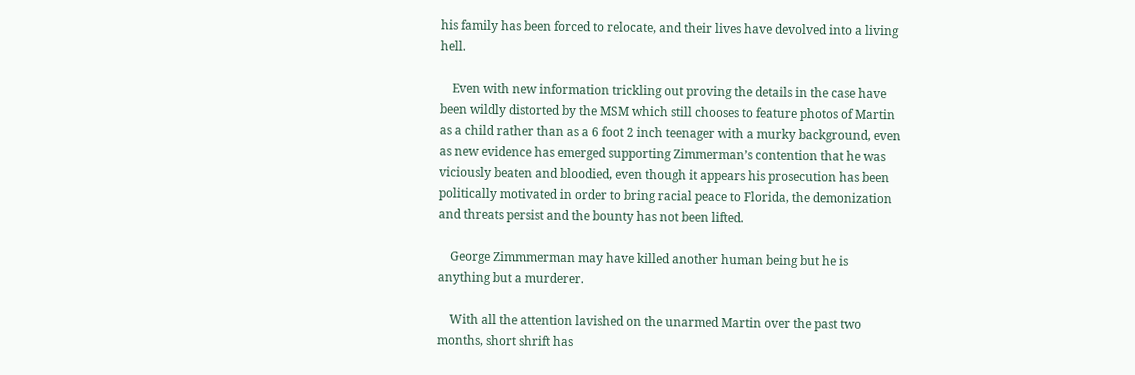his family has been forced to relocate, and their lives have devolved into a living hell.

    Even with new information trickling out proving the details in the case have been wildly distorted by the MSM which still chooses to feature photos of Martin as a child rather than as a 6 foot 2 inch teenager with a murky background, even as new evidence has emerged supporting Zimmerman’s contention that he was viciously beaten and bloodied, even though it appears his prosecution has been politically motivated in order to bring racial peace to Florida, the demonization and threats persist and the bounty has not been lifted.

    George Zimmmerman may have killed another human being but he is anything but a murderer.

    With all the attention lavished on the unarmed Martin over the past two months, short shrift has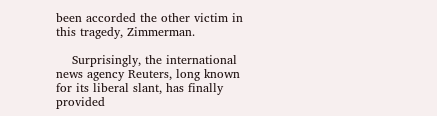been accorded the other victim in this tragedy, Zimmerman.

    Surprisingly, the international news agency Reuters, long known for its liberal slant, has finally provided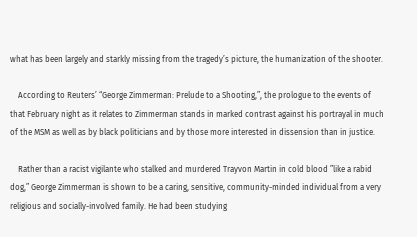what has been largely and starkly missing from the tragedy’s picture, the humanization of the shooter.

    According to Reuters’ “George Zimmerman: Prelude to a Shooting,”, the prologue to the events of that February night as it relates to Zimmerman stands in marked contrast against his portrayal in much of the MSM as well as by black politicians and by those more interested in dissension than in justice.

    Rather than a racist vigilante who stalked and murdered Trayvon Martin in cold blood ”like a rabid dog,” George Zimmerman is shown to be a caring, sensitive, community-minded individual from a very religious and socially-involved family. He had been studying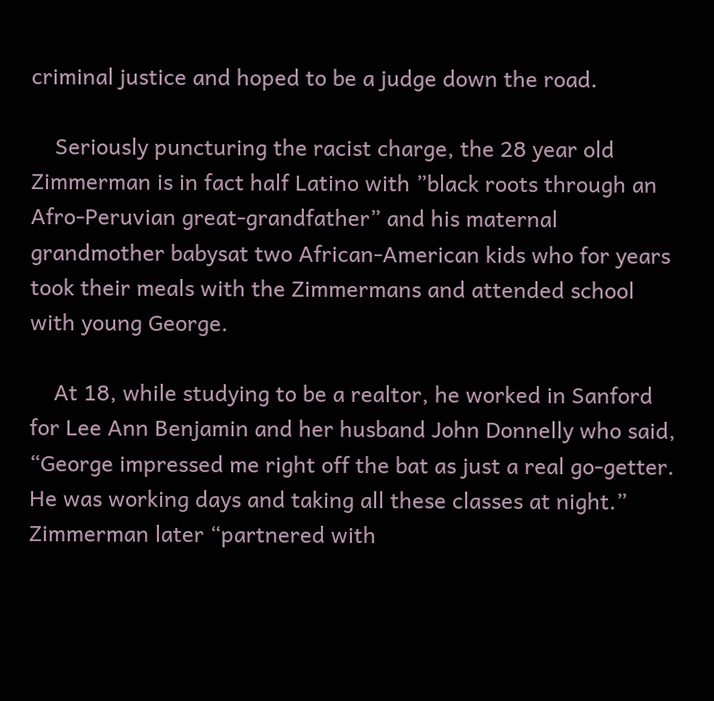criminal justice and hoped to be a judge down the road.

    Seriously puncturing the racist charge, the 28 year old Zimmerman is in fact half Latino with ”black roots through an Afro-Peruvian great-grandfather” and his maternal grandmother babysat two African-American kids who for years took their meals with the Zimmermans and attended school with young George.

    At 18, while studying to be a realtor, he worked in Sanford for Lee Ann Benjamin and her husband John Donnelly who said, “George impressed me right off the bat as just a real go-getter. He was working days and taking all these classes at night.” Zimmerman later “partnered with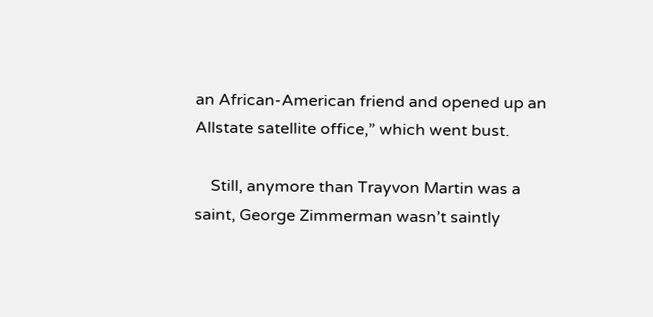an African-American friend and opened up an Allstate satellite office,” which went bust.

    Still, anymore than Trayvon Martin was a saint, George Zimmerman wasn’t saintly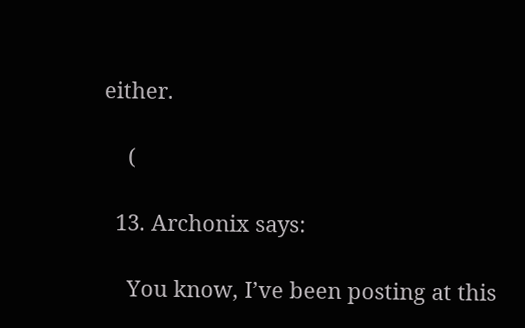either.

    (

  13. Archonix says:

    You know, I’ve been posting at this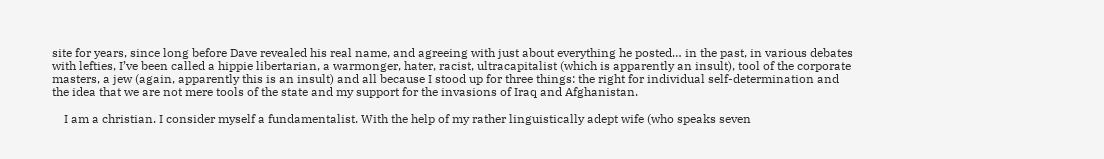site for years, since long before Dave revealed his real name, and agreeing with just about everything he posted… in the past, in various debates with lefties, I’ve been called a hippie libertarian, a warmonger, hater, racist, ultracapitalist (which is apparently an insult), tool of the corporate masters, a jew (again, apparently this is an insult) and all because I stood up for three things: the right for individual self-determination and the idea that we are not mere tools of the state and my support for the invasions of Iraq and Afghanistan.

    I am a christian. I consider myself a fundamentalist. With the help of my rather linguistically adept wife (who speaks seven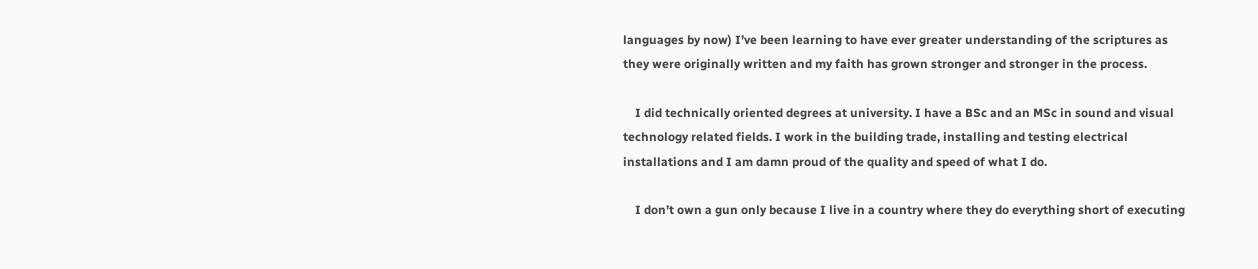languages by now) I’ve been learning to have ever greater understanding of the scriptures as they were originally written and my faith has grown stronger and stronger in the process.

    I did technically oriented degrees at university. I have a BSc and an MSc in sound and visual technology related fields. I work in the building trade, installing and testing electrical installations and I am damn proud of the quality and speed of what I do.

    I don’t own a gun only because I live in a country where they do everything short of executing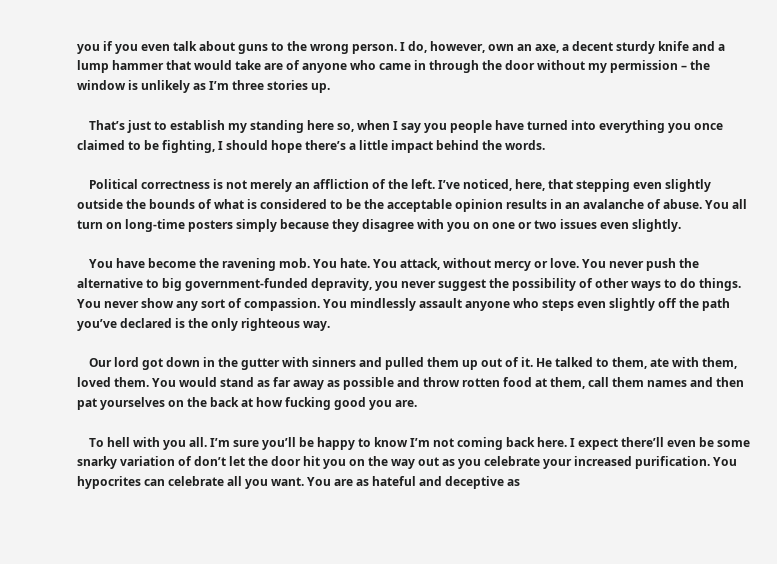you if you even talk about guns to the wrong person. I do, however, own an axe, a decent sturdy knife and a lump hammer that would take are of anyone who came in through the door without my permission – the window is unlikely as I’m three stories up.

    That’s just to establish my standing here so, when I say you people have turned into everything you once claimed to be fighting, I should hope there’s a little impact behind the words.

    Political correctness is not merely an affliction of the left. I’ve noticed, here, that stepping even slightly outside the bounds of what is considered to be the acceptable opinion results in an avalanche of abuse. You all turn on long-time posters simply because they disagree with you on one or two issues even slightly.

    You have become the ravening mob. You hate. You attack, without mercy or love. You never push the alternative to big government-funded depravity, you never suggest the possibility of other ways to do things. You never show any sort of compassion. You mindlessly assault anyone who steps even slightly off the path you’ve declared is the only righteous way.

    Our lord got down in the gutter with sinners and pulled them up out of it. He talked to them, ate with them, loved them. You would stand as far away as possible and throw rotten food at them, call them names and then pat yourselves on the back at how fucking good you are.

    To hell with you all. I’m sure you’ll be happy to know I’m not coming back here. I expect there’ll even be some snarky variation of don’t let the door hit you on the way out as you celebrate your increased purification. You hypocrites can celebrate all you want. You are as hateful and deceptive as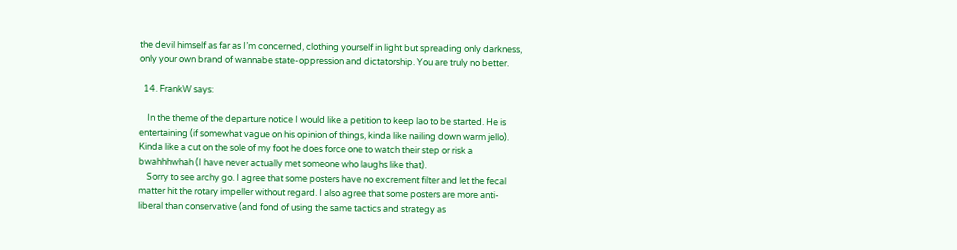the devil himself as far as I’m concerned, clothing yourself in light but spreading only darkness, only your own brand of wannabe state-oppression and dictatorship. You are truly no better.

  14. FrankW says:

    In the theme of the departure notice I would like a petition to keep lao to be started. He is entertaining (if somewhat vague on his opinion of things, kinda like nailing down warm jello). Kinda like a cut on the sole of my foot he does force one to watch their step or risk a bwahhhwhah (I have never actually met someone who laughs like that).
    Sorry to see archy go. I agree that some posters have no excrement filter and let the fecal matter hit the rotary impeller without regard. I also agree that some posters are more anti-liberal than conservative (and fond of using the same tactics and strategy as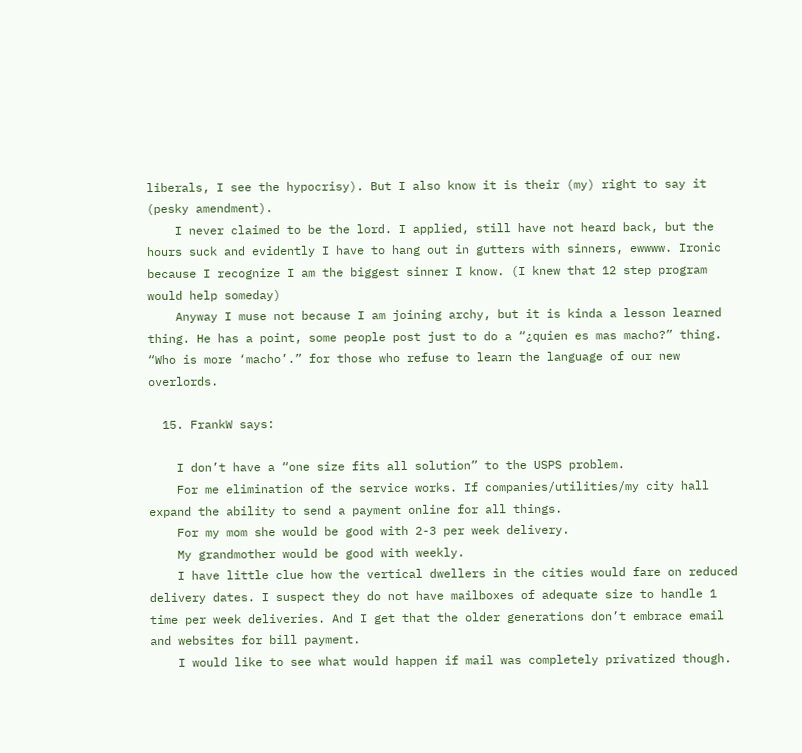liberals, I see the hypocrisy). But I also know it is their (my) right to say it (pesky amendment).
    I never claimed to be the lord. I applied, still have not heard back, but the hours suck and evidently I have to hang out in gutters with sinners, ewwww. Ironic because I recognize I am the biggest sinner I know. (I knew that 12 step program would help someday)
    Anyway I muse not because I am joining archy, but it is kinda a lesson learned thing. He has a point, some people post just to do a “¿quien es mas macho?” thing. “Who is more ‘macho’.” for those who refuse to learn the language of our new overlords.

  15. FrankW says:

    I don’t have a “one size fits all solution” to the USPS problem.
    For me elimination of the service works. If companies/utilities/my city hall expand the ability to send a payment online for all things.
    For my mom she would be good with 2-3 per week delivery.
    My grandmother would be good with weekly.
    I have little clue how the vertical dwellers in the cities would fare on reduced delivery dates. I suspect they do not have mailboxes of adequate size to handle 1 time per week deliveries. And I get that the older generations don’t embrace email and websites for bill payment.
    I would like to see what would happen if mail was completely privatized though.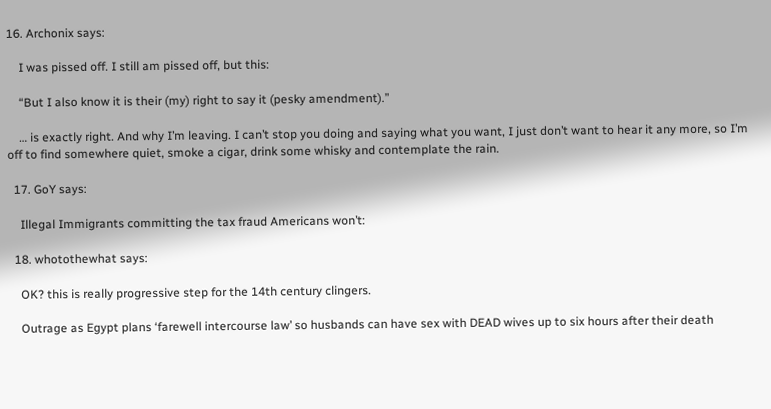16. Archonix says:

    I was pissed off. I still am pissed off, but this:

    “But I also know it is their (my) right to say it (pesky amendment).”

    … is exactly right. And why I’m leaving. I can’t stop you doing and saying what you want, I just don’t want to hear it any more, so I’m off to find somewhere quiet, smoke a cigar, drink some whisky and contemplate the rain.

  17. GoY says:

    Illegal Immigrants committing the tax fraud Americans won’t:

  18. whotothewhat says:

    OK? this is really progressive step for the 14th century clingers.

    Outrage as Egypt plans ‘farewell intercourse law’ so husbands can have sex with DEAD wives up to six hours after their death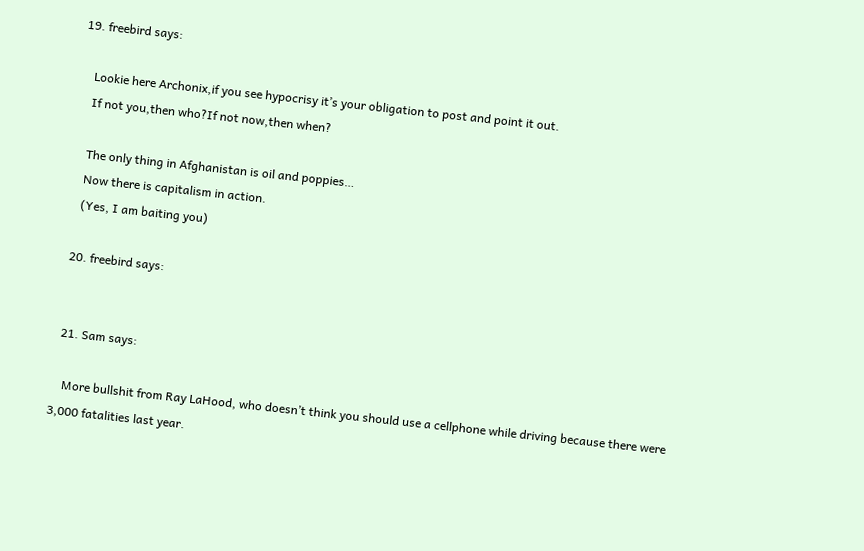19. freebird says:

    Lookie here Archonix,if you see hypocrisy it’s your obligation to post and point it out.
    If not you,then who?If not now,then when?

    The only thing in Afghanistan is oil and poppies…
    Now there is capitalism in action.
    (Yes, I am baiting you)

  20. freebird says:


  21. Sam says:

    More bullshit from Ray LaHood, who doesn’t think you should use a cellphone while driving because there were 3,000 fatalities last year.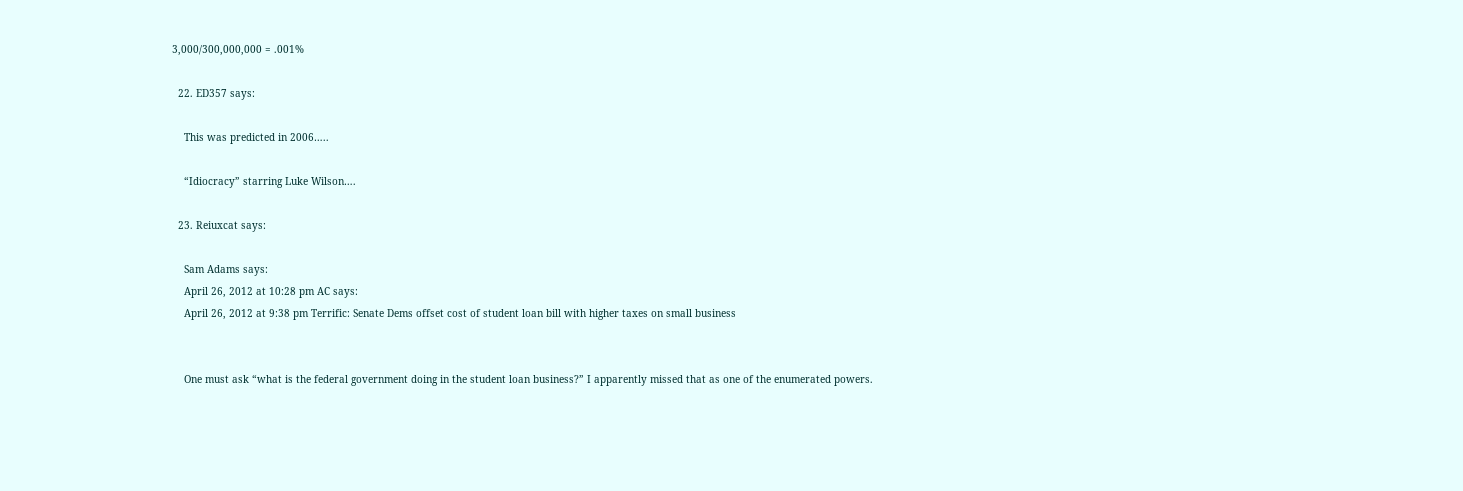3,000/300,000,000 = .001%

  22. ED357 says:

    This was predicted in 2006…..

    “Idiocracy” starring Luke Wilson….

  23. Reiuxcat says:

    Sam Adams says:
    April 26, 2012 at 10:28 pm AC says:
    April 26, 2012 at 9:38 pm Terrific: Senate Dems offset cost of student loan bill with higher taxes on small business


    One must ask “what is the federal government doing in the student loan business?” I apparently missed that as one of the enumerated powers.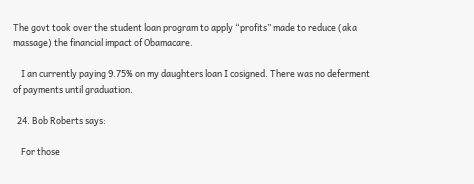The govt took over the student loan program to apply “profits” made to reduce (aka massage) the financial impact of Obamacare.

    I an currently paying 9.75% on my daughters loan I cosigned. There was no deferment of payments until graduation.

  24. Bob Roberts says:

    For those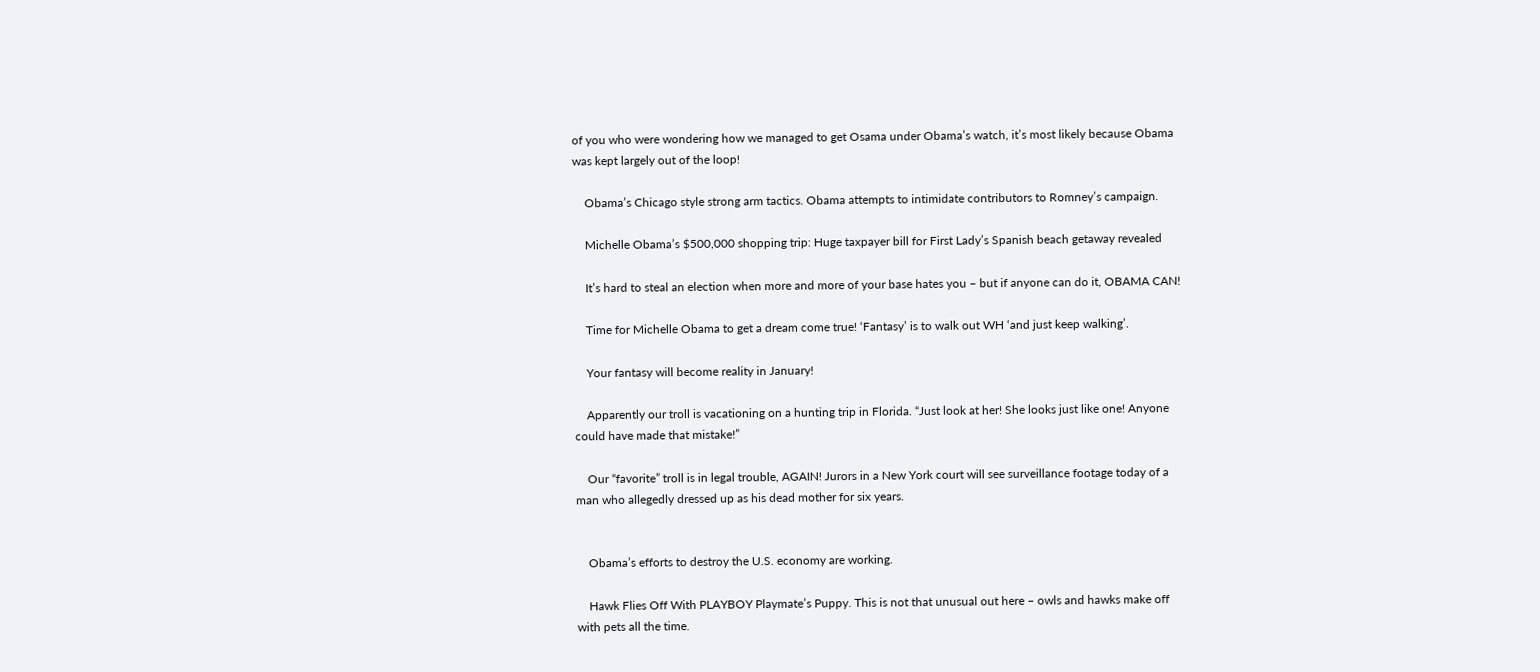of you who were wondering how we managed to get Osama under Obama’s watch, it’s most likely because Obama was kept largely out of the loop!

    Obama’s Chicago style strong arm tactics. Obama attempts to intimidate contributors to Romney’s campaign.

    Michelle Obama’s $500,000 shopping trip: Huge taxpayer bill for First Lady’s Spanish beach getaway revealed

    It’s hard to steal an election when more and more of your base hates you – but if anyone can do it, OBAMA CAN!

    Time for Michelle Obama to get a dream come true! ‘Fantasy’ is to walk out WH ‘and just keep walking’.

    Your fantasy will become reality in January!

    Apparently our troll is vacationing on a hunting trip in Florida. “Just look at her! She looks just like one! Anyone could have made that mistake!”

    Our “favorite” troll is in legal trouble, AGAIN! Jurors in a New York court will see surveillance footage today of a man who allegedly dressed up as his dead mother for six years.


    Obama’s efforts to destroy the U.S. economy are working.

    Hawk Flies Off With PLAYBOY Playmate’s Puppy. This is not that unusual out here – owls and hawks make off with pets all the time.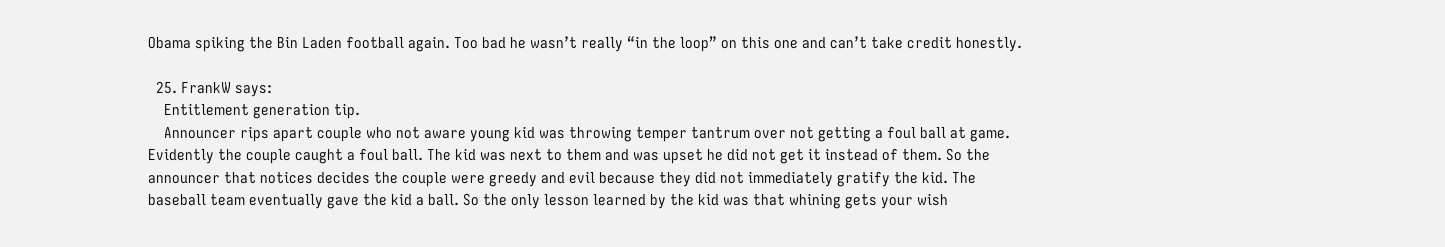Obama spiking the Bin Laden football again. Too bad he wasn’t really “in the loop” on this one and can’t take credit honestly.

  25. FrankW says:
    Entitlement generation tip.
    Announcer rips apart couple who not aware young kid was throwing temper tantrum over not getting a foul ball at game. Evidently the couple caught a foul ball. The kid was next to them and was upset he did not get it instead of them. So the announcer that notices decides the couple were greedy and evil because they did not immediately gratify the kid. The baseball team eventually gave the kid a ball. So the only lesson learned by the kid was that whining gets your wish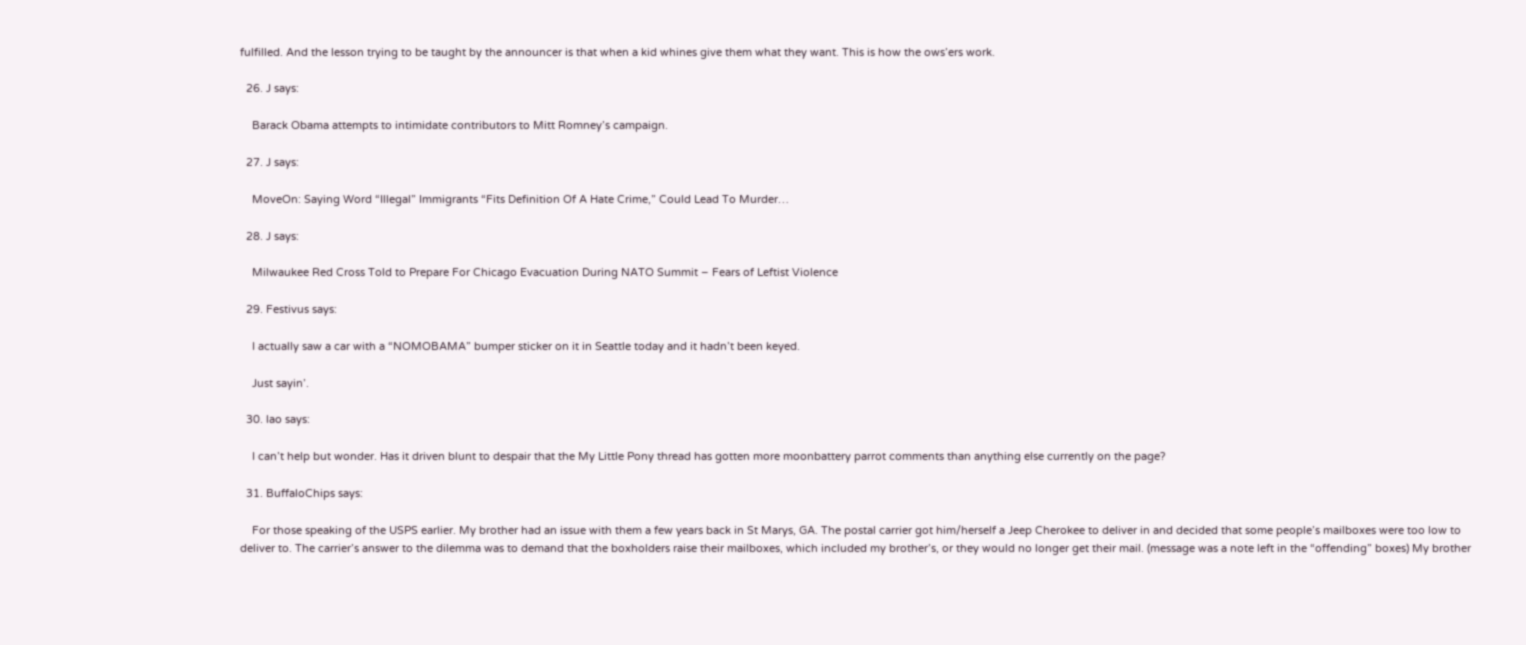fulfilled. And the lesson trying to be taught by the announcer is that when a kid whines give them what they want. This is how the ows’ers work.

  26. J says:

    Barack Obama attempts to intimidate contributors to Mitt Romney’s campaign.

  27. J says:

    MoveOn: Saying Word “Illegal” Immigrants “Fits Definition Of A Hate Crime,” Could Lead To Murder…

  28. J says:

    Milwaukee Red Cross Told to Prepare For Chicago Evacuation During NATO Summit – Fears of Leftist Violence

  29. Festivus says:

    I actually saw a car with a “NOMOBAMA” bumper sticker on it in Seattle today and it hadn’t been keyed.

    Just sayin’.

  30. lao says:

    I can’t help but wonder. Has it driven blunt to despair that the My Little Pony thread has gotten more moonbattery parrot comments than anything else currently on the page?

  31. BuffaloChips says:

    For those speaking of the USPS earlier. My brother had an issue with them a few years back in St Marys, GA. The postal carrier got him/herself a Jeep Cherokee to deliver in and decided that some people’s mailboxes were too low to deliver to. The carrier’s answer to the dilemma was to demand that the boxholders raise their mailboxes, which included my brother’s, or they would no longer get their mail. (message was a note left in the “offending” boxes) My brother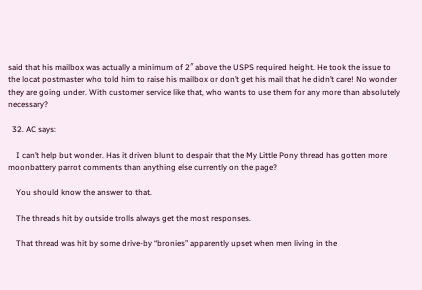said that his mailbox was actually a minimum of 2″ above the USPS required height. He took the issue to the locat postmaster who told him to raise his mailbox or don’t get his mail that he didn’t care! No wonder they are going under. With customer service like that, who wants to use them for any more than absolutely necessary?

  32. AC says:

    I can’t help but wonder. Has it driven blunt to despair that the My Little Pony thread has gotten more moonbattery parrot comments than anything else currently on the page?

    You should know the answer to that.

    The threads hit by outside trolls always get the most responses.

    That thread was hit by some drive-by “bronies” apparently upset when men living in the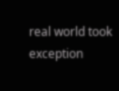real world took exception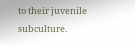to their juvenile subculture.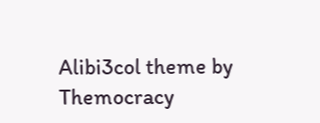Alibi3col theme by Themocracy